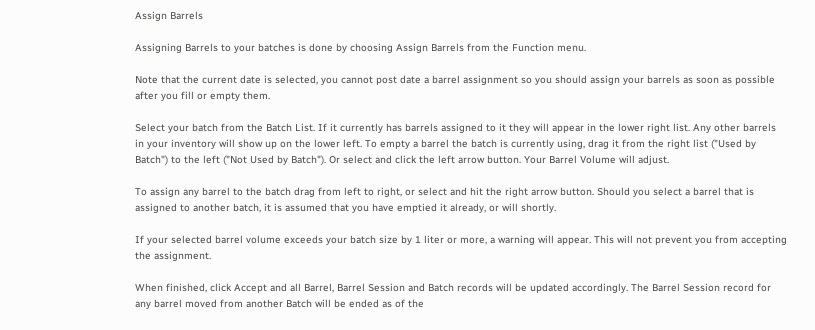Assign Barrels

Assigning Barrels to your batches is done by choosing Assign Barrels from the Function menu.

Note that the current date is selected, you cannot post date a barrel assignment so you should assign your barrels as soon as possible after you fill or empty them.

Select your batch from the Batch List. If it currently has barrels assigned to it they will appear in the lower right list. Any other barrels in your inventory will show up on the lower left. To empty a barrel the batch is currently using, drag it from the right list ("Used by Batch") to the left ("Not Used by Batch"). Or select and click the left arrow button. Your Barrel Volume will adjust.

To assign any barrel to the batch drag from left to right, or select and hit the right arrow button. Should you select a barrel that is assigned to another batch, it is assumed that you have emptied it already, or will shortly.

If your selected barrel volume exceeds your batch size by 1 liter or more, a warning will appear. This will not prevent you from accepting the assignment.

When finished, click Accept and all Barrel, Barrel Session and Batch records will be updated accordingly. The Barrel Session record for any barrel moved from another Batch will be ended as of the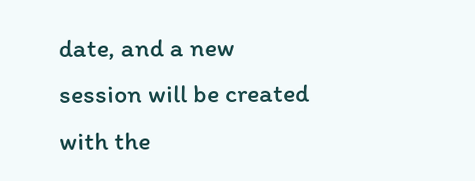date, and a new session will be created with the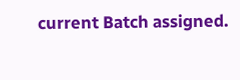current Batch assigned.